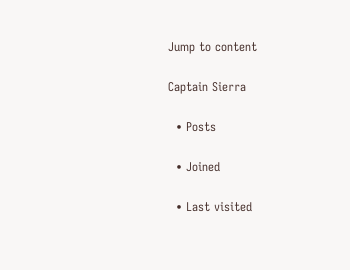Jump to content

Captain Sierra

  • Posts

  • Joined

  • Last visited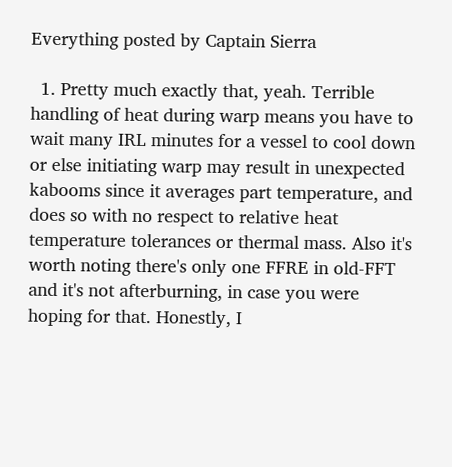Everything posted by Captain Sierra

  1. Pretty much exactly that, yeah. Terrible handling of heat during warp means you have to wait many IRL minutes for a vessel to cool down or else initiating warp may result in unexpected kabooms since it averages part temperature, and does so with no respect to relative heat temperature tolerances or thermal mass. Also it's worth noting there's only one FFRE in old-FFT and it's not afterburning, in case you were hoping for that. Honestly, I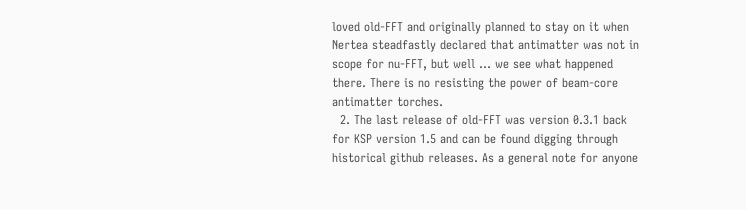loved old-FFT and originally planned to stay on it when Nertea steadfastly declared that antimatter was not in scope for nu-FFT, but well ... we see what happened there. There is no resisting the power of beam-core antimatter torches.
  2. The last release of old-FFT was version 0.3.1 back for KSP version 1.5 and can be found digging through historical github releases. As a general note for anyone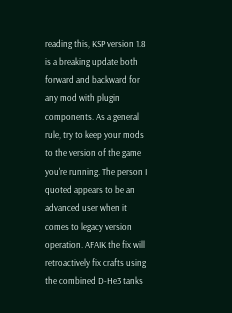reading this, KSP version 1.8 is a breaking update both forward and backward for any mod with plugin components. As a general rule, try to keep your mods to the version of the game you're running. The person I quoted appears to be an advanced user when it comes to legacy version operation. AFAIK the fix will retroactively fix crafts using the combined D-He3 tanks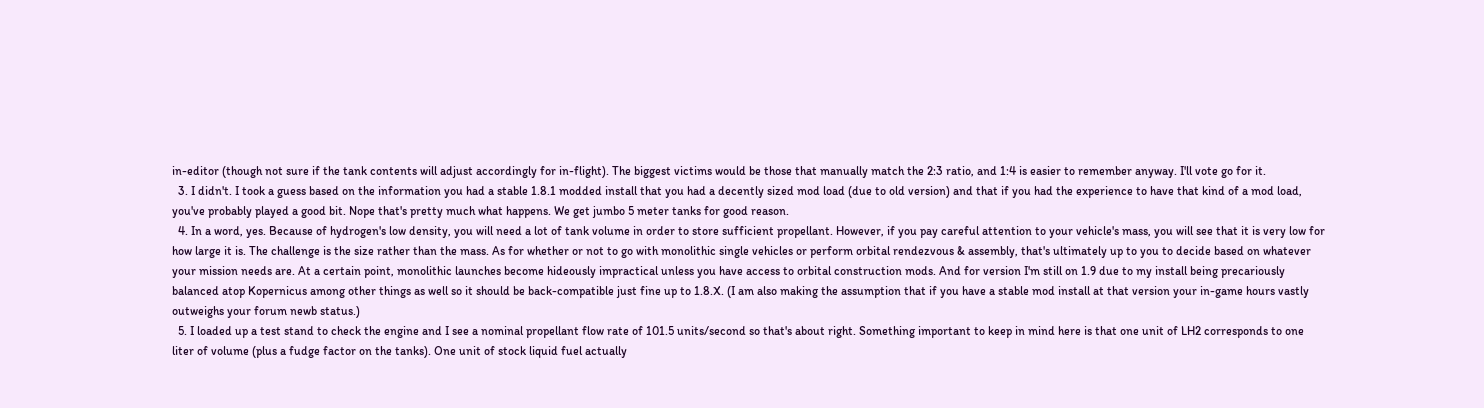in-editor (though not sure if the tank contents will adjust accordingly for in-flight). The biggest victims would be those that manually match the 2:3 ratio, and 1:4 is easier to remember anyway. I'll vote go for it.
  3. I didn't. I took a guess based on the information you had a stable 1.8.1 modded install that you had a decently sized mod load (due to old version) and that if you had the experience to have that kind of a mod load, you've probably played a good bit. Nope that's pretty much what happens. We get jumbo 5 meter tanks for good reason.
  4. In a word, yes. Because of hydrogen's low density, you will need a lot of tank volume in order to store sufficient propellant. However, if you pay careful attention to your vehicle's mass, you will see that it is very low for how large it is. The challenge is the size rather than the mass. As for whether or not to go with monolithic single vehicles or perform orbital rendezvous & assembly, that's ultimately up to you to decide based on whatever your mission needs are. At a certain point, monolithic launches become hideously impractical unless you have access to orbital construction mods. And for version I'm still on 1.9 due to my install being precariously balanced atop Kopernicus among other things as well so it should be back-compatible just fine up to 1.8.X. (I am also making the assumption that if you have a stable mod install at that version your in-game hours vastly outweighs your forum newb status.)
  5. I loaded up a test stand to check the engine and I see a nominal propellant flow rate of 101.5 units/second so that's about right. Something important to keep in mind here is that one unit of LH2 corresponds to one liter of volume (plus a fudge factor on the tanks). One unit of stock liquid fuel actually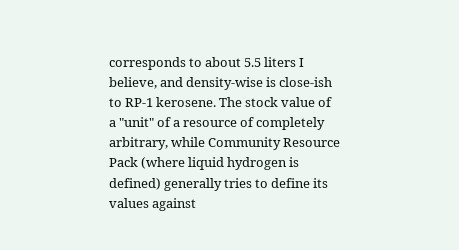corresponds to about 5.5 liters I believe, and density-wise is close-ish to RP-1 kerosene. The stock value of a "unit" of a resource of completely arbitrary, while Community Resource Pack (where liquid hydrogen is defined) generally tries to define its values against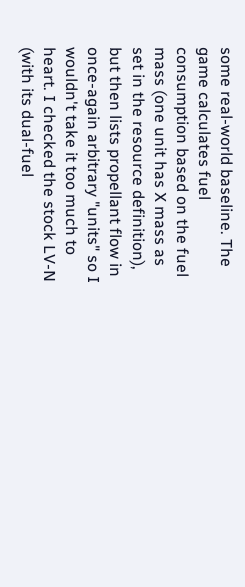some real-world baseline. The game calculates fuel consumption based on the fuel mass (one unit has X mass as set in the resource definition), but then lists propellant flow in once-again arbitrary "units" so I wouldn't take it too much to heart. I checked the stock LV-N (with its dual-fuel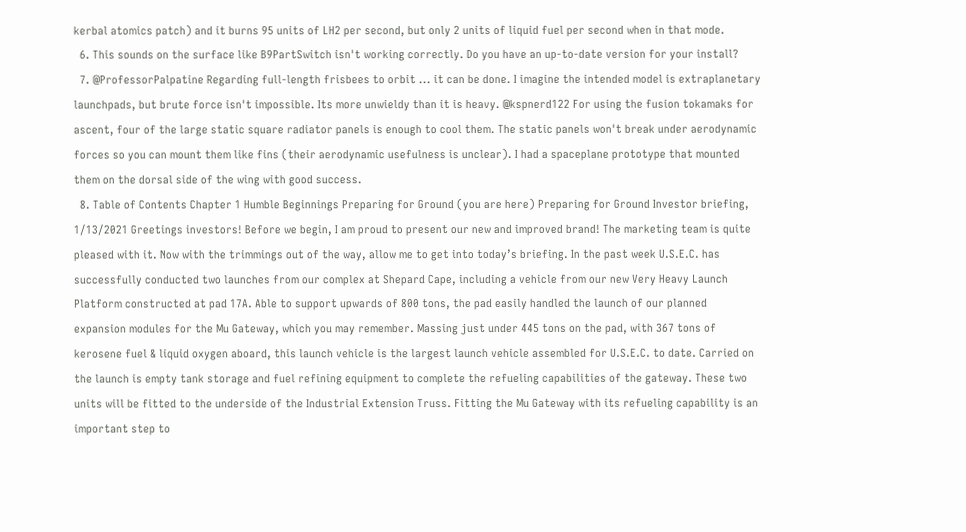kerbal atomics patch) and it burns 95 units of LH2 per second, but only 2 units of liquid fuel per second when in that mode.
  6. This sounds on the surface like B9PartSwitch isn't working correctly. Do you have an up-to-date version for your install?
  7. @ProfessorPalpatine Regarding full-length frisbees to orbit ... it can be done. I imagine the intended model is extraplanetary launchpads, but brute force isn't impossible. Its more unwieldy than it is heavy. @kspnerd122 For using the fusion tokamaks for ascent, four of the large static square radiator panels is enough to cool them. The static panels won't break under aerodynamic forces so you can mount them like fins (their aerodynamic usefulness is unclear). I had a spaceplane prototype that mounted them on the dorsal side of the wing with good success.
  8. Table of Contents Chapter 1 Humble Beginnings Preparing for Ground (you are here) Preparing for Ground Investor briefing, 1/13/2021 Greetings investors! Before we begin, I am proud to present our new and improved brand! The marketing team is quite pleased with it. Now with the trimmings out of the way, allow me to get into today’s briefing. In the past week U.S.E.C. has successfully conducted two launches from our complex at Shepard Cape, including a vehicle from our new Very Heavy Launch Platform constructed at pad 17A. Able to support upwards of 800 tons, the pad easily handled the launch of our planned expansion modules for the Mu Gateway, which you may remember. Massing just under 445 tons on the pad, with 367 tons of kerosene fuel & liquid oxygen aboard, this launch vehicle is the largest launch vehicle assembled for U.S.E.C. to date. Carried on the launch is empty tank storage and fuel refining equipment to complete the refueling capabilities of the gateway. These two units will be fitted to the underside of the Industrial Extension Truss. Fitting the Mu Gateway with its refueling capability is an important step to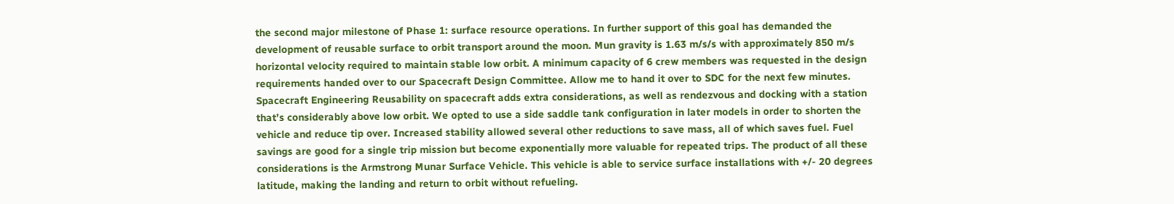the second major milestone of Phase 1: surface resource operations. In further support of this goal has demanded the development of reusable surface to orbit transport around the moon. Mun gravity is 1.63 m/s/s with approximately 850 m/s horizontal velocity required to maintain stable low orbit. A minimum capacity of 6 crew members was requested in the design requirements handed over to our Spacecraft Design Committee. Allow me to hand it over to SDC for the next few minutes. Spacecraft Engineering Reusability on spacecraft adds extra considerations, as well as rendezvous and docking with a station that’s considerably above low orbit. We opted to use a side saddle tank configuration in later models in order to shorten the vehicle and reduce tip over. Increased stability allowed several other reductions to save mass, all of which saves fuel. Fuel savings are good for a single trip mission but become exponentially more valuable for repeated trips. The product of all these considerations is the Armstrong Munar Surface Vehicle. This vehicle is able to service surface installations with +/- 20 degrees latitude, making the landing and return to orbit without refueling.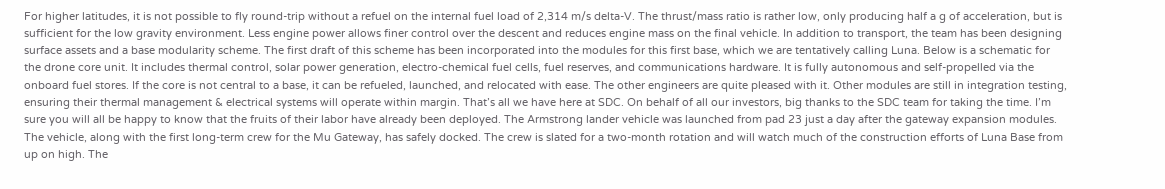For higher latitudes, it is not possible to fly round-trip without a refuel on the internal fuel load of 2,314 m/s delta-V. The thrust/mass ratio is rather low, only producing half a g of acceleration, but is sufficient for the low gravity environment. Less engine power allows finer control over the descent and reduces engine mass on the final vehicle. In addition to transport, the team has been designing surface assets and a base modularity scheme. The first draft of this scheme has been incorporated into the modules for this first base, which we are tentatively calling Luna. Below is a schematic for the drone core unit. It includes thermal control, solar power generation, electro-chemical fuel cells, fuel reserves, and communications hardware. It is fully autonomous and self-propelled via the onboard fuel stores. If the core is not central to a base, it can be refueled, launched, and relocated with ease. The other engineers are quite pleased with it. Other modules are still in integration testing, ensuring their thermal management & electrical systems will operate within margin. That’s all we have here at SDC. On behalf of all our investors, big thanks to the SDC team for taking the time. I’m sure you will all be happy to know that the fruits of their labor have already been deployed. The Armstrong lander vehicle was launched from pad 23 just a day after the gateway expansion modules. The vehicle, along with the first long-term crew for the Mu Gateway, has safely docked. The crew is slated for a two-month rotation and will watch much of the construction efforts of Luna Base from up on high. The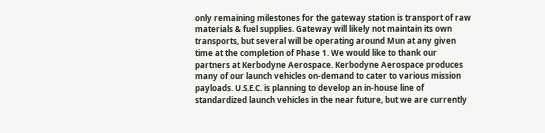only remaining milestones for the gateway station is transport of raw materials & fuel supplies. Gateway will likely not maintain its own transports, but several will be operating around Mun at any given time at the completion of Phase 1. We would like to thank our partners at Kerbodyne Aerospace. Kerbodyne Aerospace produces many of our launch vehicles on-demand to cater to various mission payloads. U.S.E.C. is planning to develop an in-house line of standardized launch vehicles in the near future, but we are currently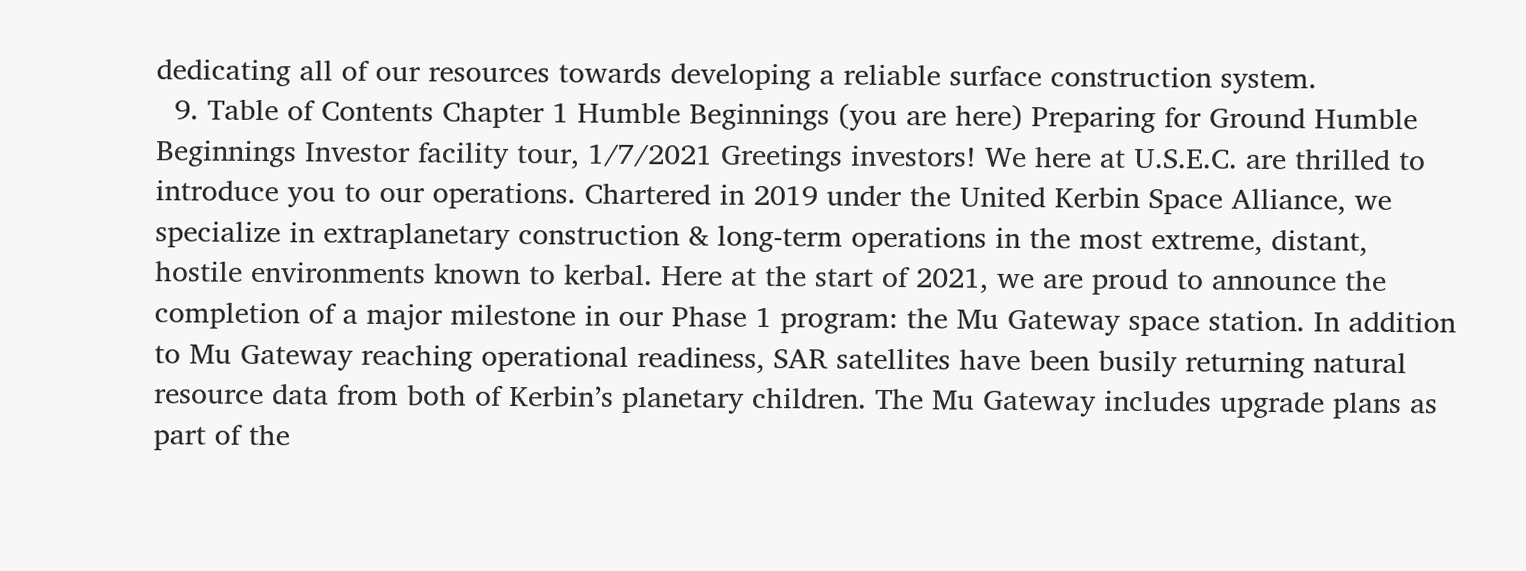dedicating all of our resources towards developing a reliable surface construction system.
  9. Table of Contents Chapter 1 Humble Beginnings (you are here) Preparing for Ground Humble Beginnings Investor facility tour, 1/7/2021 Greetings investors! We here at U.S.E.C. are thrilled to introduce you to our operations. Chartered in 2019 under the United Kerbin Space Alliance, we specialize in extraplanetary construction & long-term operations in the most extreme, distant, hostile environments known to kerbal. Here at the start of 2021, we are proud to announce the completion of a major milestone in our Phase 1 program: the Mu Gateway space station. In addition to Mu Gateway reaching operational readiness, SAR satellites have been busily returning natural resource data from both of Kerbin’s planetary children. The Mu Gateway includes upgrade plans as part of the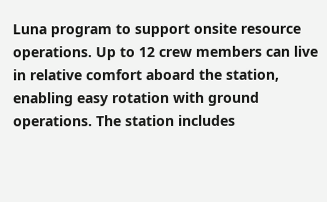Luna program to support onsite resource operations. Up to 12 crew members can live in relative comfort aboard the station, enabling easy rotation with ground operations. The station includes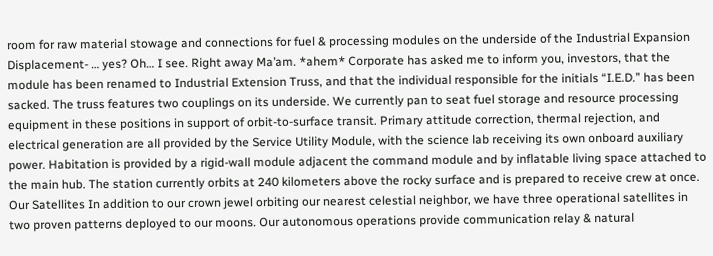room for raw material stowage and connections for fuel & processing modules on the underside of the Industrial Expansion Displacement- … yes? Oh… I see. Right away Ma’am. *ahem* Corporate has asked me to inform you, investors, that the module has been renamed to Industrial Extension Truss, and that the individual responsible for the initials “I.E.D.” has been sacked. The truss features two couplings on its underside. We currently pan to seat fuel storage and resource processing equipment in these positions in support of orbit-to-surface transit. Primary attitude correction, thermal rejection, and electrical generation are all provided by the Service Utility Module, with the science lab receiving its own onboard auxiliary power. Habitation is provided by a rigid-wall module adjacent the command module and by inflatable living space attached to the main hub. The station currently orbits at 240 kilometers above the rocky surface and is prepared to receive crew at once. Our Satellites In addition to our crown jewel orbiting our nearest celestial neighbor, we have three operational satellites in two proven patterns deployed to our moons. Our autonomous operations provide communication relay & natural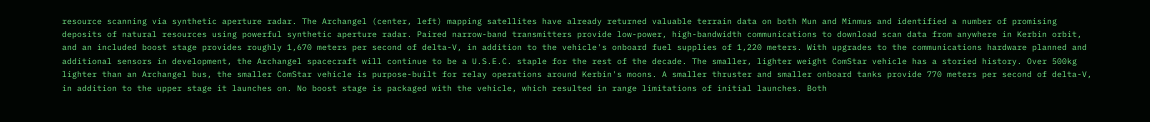resource scanning via synthetic aperture radar. The Archangel (center, left) mapping satellites have already returned valuable terrain data on both Mun and Minmus and identified a number of promising deposits of natural resources using powerful synthetic aperture radar. Paired narrow-band transmitters provide low-power, high-bandwidth communications to download scan data from anywhere in Kerbin orbit, and an included boost stage provides roughly 1,670 meters per second of delta-V, in addition to the vehicle's onboard fuel supplies of 1,220 meters. With upgrades to the communications hardware planned and additional sensors in development, the Archangel spacecraft will continue to be a U.S.E.C. staple for the rest of the decade. The smaller, lighter weight ComStar vehicle has a storied history. Over 500kg lighter than an Archangel bus, the smaller ComStar vehicle is purpose-built for relay operations around Kerbin's moons. A smaller thruster and smaller onboard tanks provide 770 meters per second of delta-V, in addition to the upper stage it launches on. No boost stage is packaged with the vehicle, which resulted in range limitations of initial launches. Both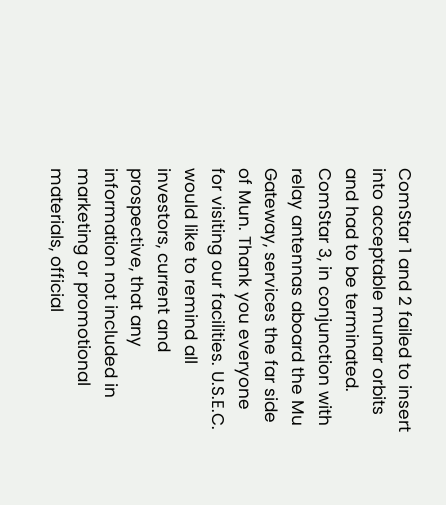ComStar 1 and 2 failed to insert into acceptable munar orbits and had to be terminated. ComStar 3, in conjunction with relay antennas aboard the Mu Gateway, services the far side of Mun. Thank you everyone for visiting our facilities. U.S.E.C. would like to remind all investors, current and prospective, that any information not included in marketing or promotional materials, official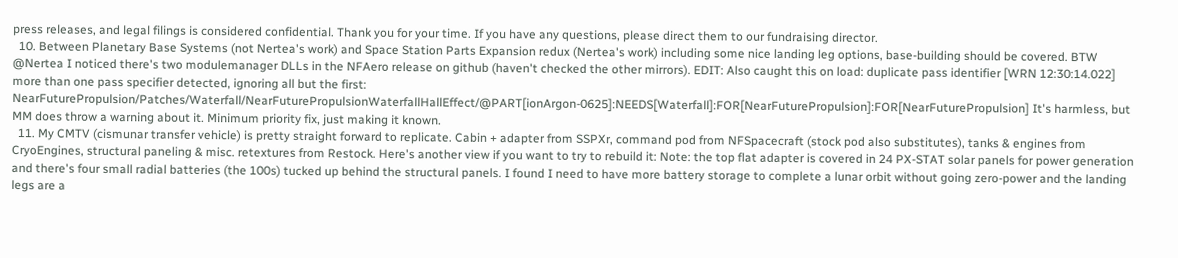press releases, and legal filings is considered confidential. Thank you for your time. If you have any questions, please direct them to our fundraising director.
  10. Between Planetary Base Systems (not Nertea's work) and Space Station Parts Expansion redux (Nertea's work) including some nice landing leg options, base-building should be covered. BTW @Nertea I noticed there's two modulemanager DLLs in the NFAero release on github (haven't checked the other mirrors). EDIT: Also caught this on load: duplicate pass identifier [WRN 12:30:14.022] more than one pass specifier detected, ignoring all but the first: NearFuturePropulsion/Patches/Waterfall/NearFuturePropulsionWaterfallHallEffect/@PART[ionArgon-0625]:NEEDS[Waterfall]:FOR[NearFuturePropulsion]:FOR[NearFuturePropulsion] It's harmless, but MM does throw a warning about it. Minimum priority fix, just making it known.
  11. My CMTV (cismunar transfer vehicle) is pretty straight forward to replicate. Cabin + adapter from SSPXr, command pod from NFSpacecraft (stock pod also substitutes), tanks & engines from CryoEngines, structural paneling & misc. retextures from Restock. Here's another view if you want to try to rebuild it: Note: the top flat adapter is covered in 24 PX-STAT solar panels for power generation and there's four small radial batteries (the 100s) tucked up behind the structural panels. I found I need to have more battery storage to complete a lunar orbit without going zero-power and the landing legs are a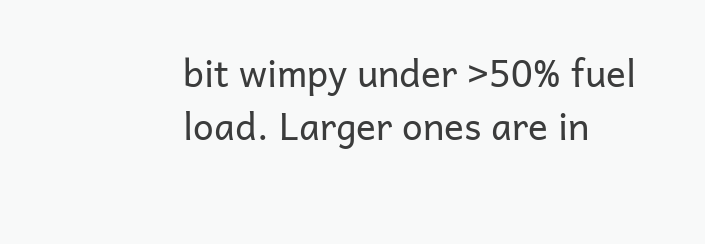bit wimpy under >50% fuel load. Larger ones are in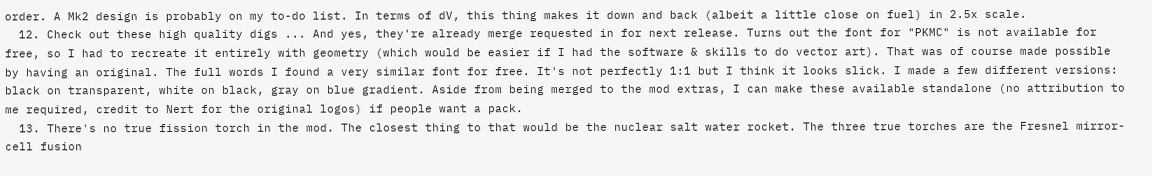order. A Mk2 design is probably on my to-do list. In terms of dV, this thing makes it down and back (albeit a little close on fuel) in 2.5x scale.
  12. Check out these high quality digs ... And yes, they're already merge requested in for next release. Turns out the font for "PKMC" is not available for free, so I had to recreate it entirely with geometry (which would be easier if I had the software & skills to do vector art). That was of course made possible by having an original. The full words I found a very similar font for free. It's not perfectly 1:1 but I think it looks slick. I made a few different versions: black on transparent, white on black, gray on blue gradient. Aside from being merged to the mod extras, I can make these available standalone (no attribution to me required, credit to Nert for the original logos) if people want a pack.
  13. There's no true fission torch in the mod. The closest thing to that would be the nuclear salt water rocket. The three true torches are the Fresnel mirror-cell fusion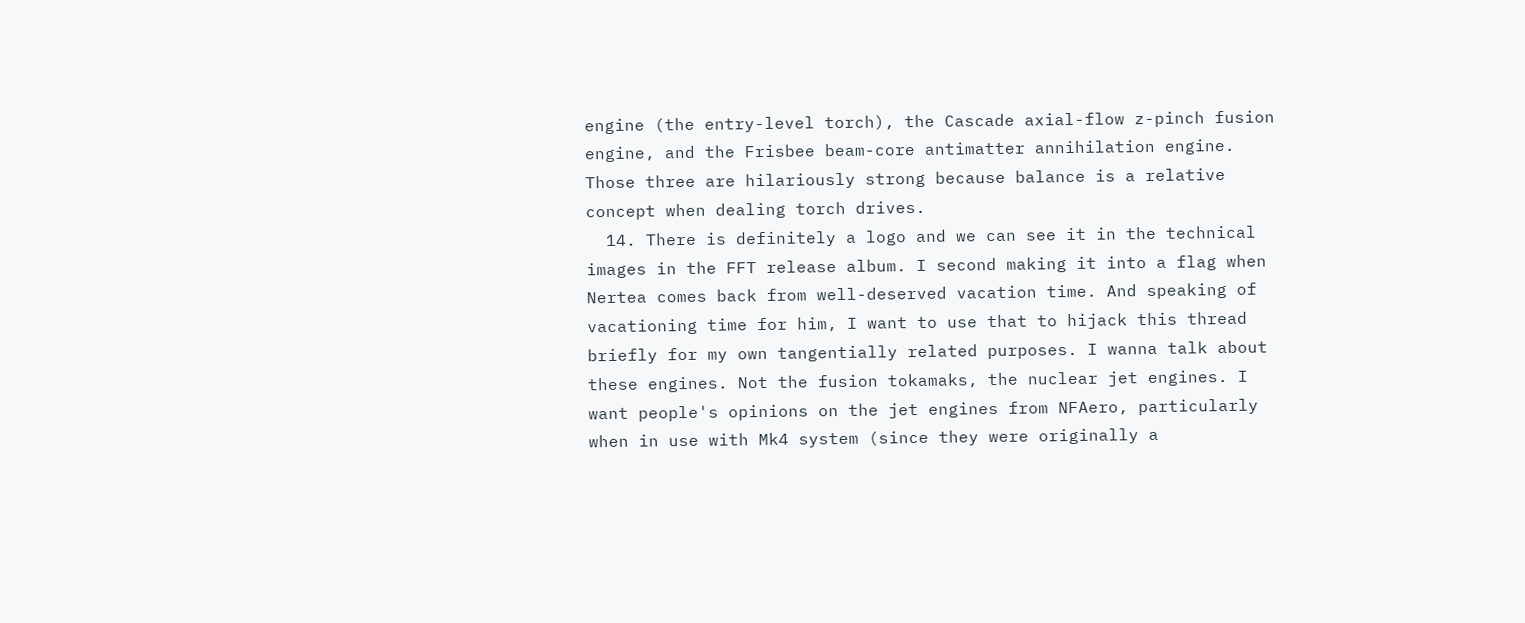engine (the entry-level torch), the Cascade axial-flow z-pinch fusion engine, and the Frisbee beam-core antimatter annihilation engine. Those three are hilariously strong because balance is a relative concept when dealing torch drives.
  14. There is definitely a logo and we can see it in the technical images in the FFT release album. I second making it into a flag when Nertea comes back from well-deserved vacation time. And speaking of vacationing time for him, I want to use that to hijack this thread briefly for my own tangentially related purposes. I wanna talk about these engines. Not the fusion tokamaks, the nuclear jet engines. I want people's opinions on the jet engines from NFAero, particularly when in use with Mk4 system (since they were originally a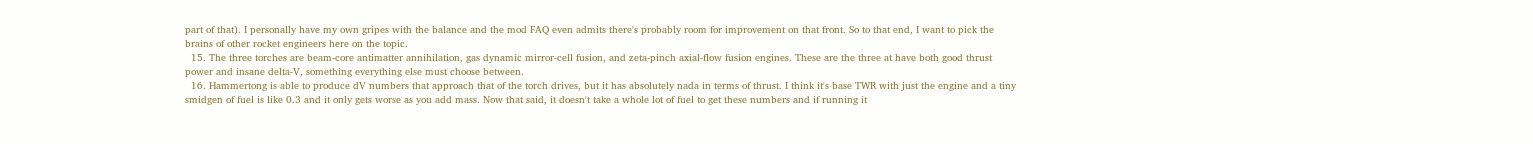part of that). I personally have my own gripes with the balance and the mod FAQ even admits there's probably room for improvement on that front. So to that end, I want to pick the brains of other rocket engineers here on the topic.
  15. The three torches are beam-core antimatter annihilation, gas dynamic mirror-cell fusion, and zeta-pinch axial-flow fusion engines. These are the three at have both good thrust power and insane delta-V, something everything else must choose between.
  16. Hammertong is able to produce dV numbers that approach that of the torch drives, but it has absolutely nada in terms of thrust. I think it's base TWR with just the engine and a tiny smidgen of fuel is like 0.3 and it only gets worse as you add mass. Now that said, it doesn't take a whole lot of fuel to get these numbers and if running it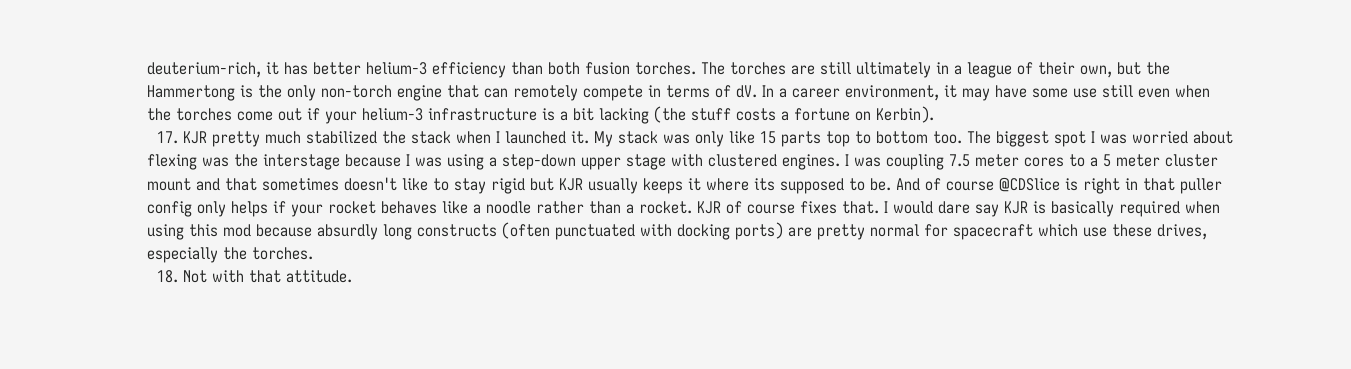deuterium-rich, it has better helium-3 efficiency than both fusion torches. The torches are still ultimately in a league of their own, but the Hammertong is the only non-torch engine that can remotely compete in terms of dV. In a career environment, it may have some use still even when the torches come out if your helium-3 infrastructure is a bit lacking (the stuff costs a fortune on Kerbin).
  17. KJR pretty much stabilized the stack when I launched it. My stack was only like 15 parts top to bottom too. The biggest spot I was worried about flexing was the interstage because I was using a step-down upper stage with clustered engines. I was coupling 7.5 meter cores to a 5 meter cluster mount and that sometimes doesn't like to stay rigid but KJR usually keeps it where its supposed to be. And of course @CDSlice is right in that puller config only helps if your rocket behaves like a noodle rather than a rocket. KJR of course fixes that. I would dare say KJR is basically required when using this mod because absurdly long constructs (often punctuated with docking ports) are pretty normal for spacecraft which use these drives, especially the torches.
  18. Not with that attitude.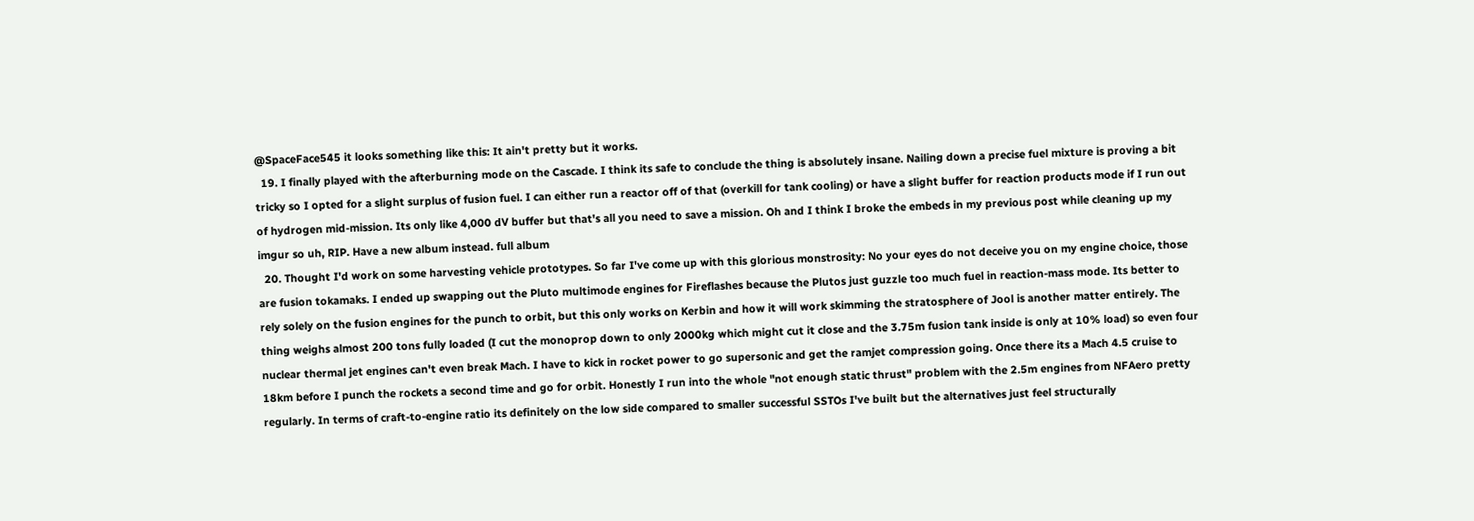@SpaceFace545 it looks something like this: It ain't pretty but it works.
  19. I finally played with the afterburning mode on the Cascade. I think its safe to conclude the thing is absolutely insane. Nailing down a precise fuel mixture is proving a bit tricky so I opted for a slight surplus of fusion fuel. I can either run a reactor off of that (overkill for tank cooling) or have a slight buffer for reaction products mode if I run out of hydrogen mid-mission. Its only like 4,000 dV buffer but that's all you need to save a mission. Oh and I think I broke the embeds in my previous post while cleaning up my imgur so uh, RIP. Have a new album instead. full album
  20. Thought I'd work on some harvesting vehicle prototypes. So far I've come up with this glorious monstrosity: No your eyes do not deceive you on my engine choice, those are fusion tokamaks. I ended up swapping out the Pluto multimode engines for Fireflashes because the Plutos just guzzle too much fuel in reaction-mass mode. Its better to rely solely on the fusion engines for the punch to orbit, but this only works on Kerbin and how it will work skimming the stratosphere of Jool is another matter entirely. The thing weighs almost 200 tons fully loaded (I cut the monoprop down to only 2000kg which might cut it close and the 3.75m fusion tank inside is only at 10% load) so even four nuclear thermal jet engines can't even break Mach. I have to kick in rocket power to go supersonic and get the ramjet compression going. Once there its a Mach 4.5 cruise to 18km before I punch the rockets a second time and go for orbit. Honestly I run into the whole "not enough static thrust" problem with the 2.5m engines from NFAero pretty regularly. In terms of craft-to-engine ratio its definitely on the low side compared to smaller successful SSTOs I've built but the alternatives just feel structurally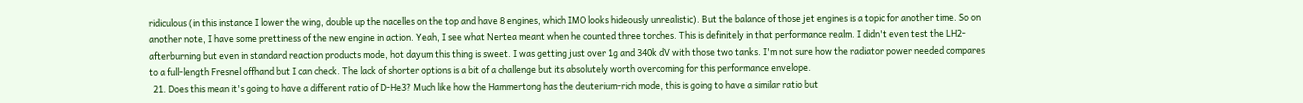ridiculous (in this instance I lower the wing, double up the nacelles on the top and have 8 engines, which IMO looks hideously unrealistic). But the balance of those jet engines is a topic for another time. So on another note, I have some prettiness of the new engine in action. Yeah, I see what Nertea meant when he counted three torches. This is definitely in that performance realm. I didn't even test the LH2-afterburning but even in standard reaction products mode, hot dayum this thing is sweet. I was getting just over 1g and 340k dV with those two tanks. I'm not sure how the radiator power needed compares to a full-length Fresnel offhand but I can check. The lack of shorter options is a bit of a challenge but its absolutely worth overcoming for this performance envelope.
  21. Does this mean it's going to have a different ratio of D-He3? Much like how the Hammertong has the deuterium-rich mode, this is going to have a similar ratio but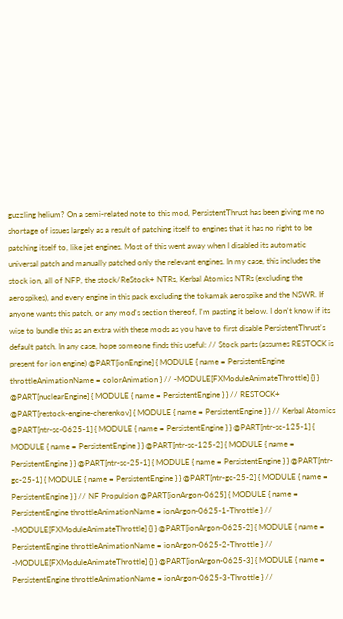guzzling helium? On a semi-related note to this mod, PersistentThrust has been giving me no shortage of issues largely as a result of patching itself to engines that it has no right to be patching itself to, like jet engines. Most of this went away when I disabled its automatic universal patch and manually patched only the relevant engines. In my case, this includes the stock ion, all of NFP, the stock/ReStock+ NTRs, Kerbal Atomics NTRs (excluding the aerospikes), and every engine in this pack excluding the tokamak aerospike and the NSWR. If anyone wants this patch, or any mod's section thereof, I'm pasting it below. I don't know if its wise to bundle this as an extra with these mods as you have to first disable PersistentThrust's default patch. In any case, hope someone finds this useful: // Stock parts (assumes RESTOCK is present for ion engine) @PART[ionEngine] { MODULE { name = PersistentEngine throttleAnimationName = colorAnimation } // -MODULE[FXModuleAnimateThrottle] {} } @PART[nuclearEngine] { MODULE { name = PersistentEngine } } // RESTOCK+ @PART[restock-engine-cherenkov] { MODULE { name = PersistentEngine } } // Kerbal Atomics @PART[ntr-sc-0625-1] { MODULE { name = PersistentEngine } } @PART[ntr-sc-125-1] { MODULE { name = PersistentEngine } } @PART[ntr-sc-125-2] { MODULE { name = PersistentEngine } } @PART[ntr-sc-25-1] { MODULE { name = PersistentEngine } } @PART[ntr-gc-25-1] { MODULE { name = PersistentEngine } } @PART[ntr-gc-25-2] { MODULE { name = PersistentEngine } } // NF Propulsion @PART[ionArgon-0625] { MODULE { name = PersistentEngine throttleAnimationName = ionArgon-0625-1-Throttle } // -MODULE[FXModuleAnimateThrottle] {} } @PART[ionArgon-0625-2] { MODULE { name = PersistentEngine throttleAnimationName = ionArgon-0625-2-Throttle } // -MODULE[FXModuleAnimateThrottle] {} } @PART[ionArgon-0625-3] { MODULE { name = PersistentEngine throttleAnimationName = ionArgon-0625-3-Throttle } //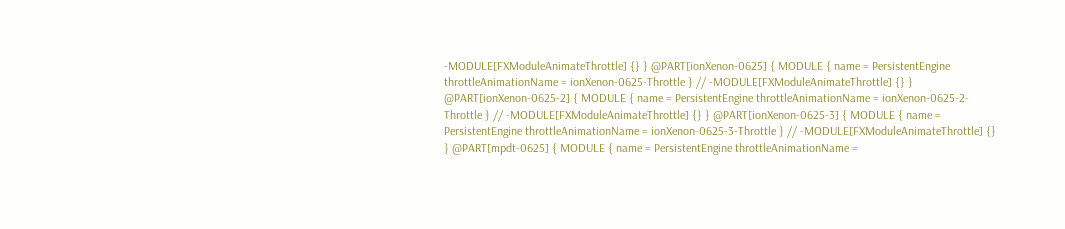-MODULE[FXModuleAnimateThrottle] {} } @PART[ionXenon-0625] { MODULE { name = PersistentEngine throttleAnimationName = ionXenon-0625-Throttle } // -MODULE[FXModuleAnimateThrottle] {} } @PART[ionXenon-0625-2] { MODULE { name = PersistentEngine throttleAnimationName = ionXenon-0625-2-Throttle } // -MODULE[FXModuleAnimateThrottle] {} } @PART[ionXenon-0625-3] { MODULE { name = PersistentEngine throttleAnimationName = ionXenon-0625-3-Throttle } // -MODULE[FXModuleAnimateThrottle] {} } @PART[mpdt-0625] { MODULE { name = PersistentEngine throttleAnimationName =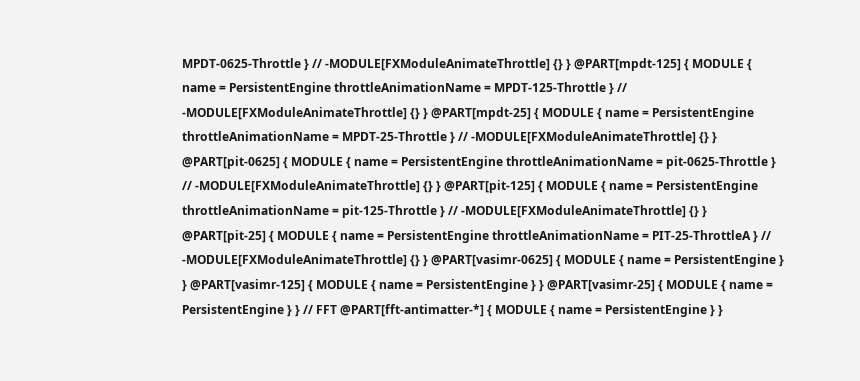MPDT-0625-Throttle } // -MODULE[FXModuleAnimateThrottle] {} } @PART[mpdt-125] { MODULE { name = PersistentEngine throttleAnimationName = MPDT-125-Throttle } // -MODULE[FXModuleAnimateThrottle] {} } @PART[mpdt-25] { MODULE { name = PersistentEngine throttleAnimationName = MPDT-25-Throttle } // -MODULE[FXModuleAnimateThrottle] {} } @PART[pit-0625] { MODULE { name = PersistentEngine throttleAnimationName = pit-0625-Throttle } // -MODULE[FXModuleAnimateThrottle] {} } @PART[pit-125] { MODULE { name = PersistentEngine throttleAnimationName = pit-125-Throttle } // -MODULE[FXModuleAnimateThrottle] {} } @PART[pit-25] { MODULE { name = PersistentEngine throttleAnimationName = PIT-25-ThrottleA } // -MODULE[FXModuleAnimateThrottle] {} } @PART[vasimr-0625] { MODULE { name = PersistentEngine } } @PART[vasimr-125] { MODULE { name = PersistentEngine } } @PART[vasimr-25] { MODULE { name = PersistentEngine } } // FFT @PART[fft-antimatter-*] { MODULE { name = PersistentEngine } }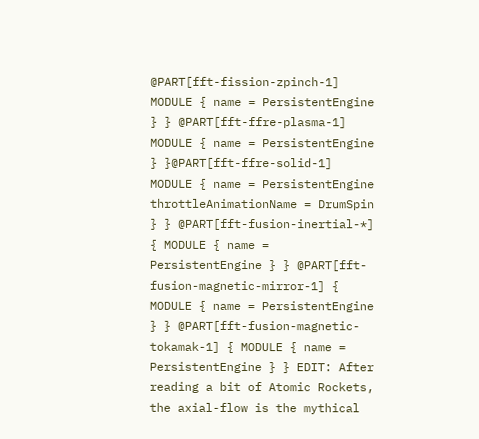@PART[fft-fission-zpinch-1] MODULE { name = PersistentEngine } } @PART[fft-ffre-plasma-1] MODULE { name = PersistentEngine } }@PART[fft-ffre-solid-1] MODULE { name = PersistentEngine throttleAnimationName = DrumSpin } } @PART[fft-fusion-inertial-*] { MODULE { name = PersistentEngine } } @PART[fft-fusion-magnetic-mirror-1] { MODULE { name = PersistentEngine } } @PART[fft-fusion-magnetic-tokamak-1] { MODULE { name = PersistentEngine } } EDIT: After reading a bit of Atomic Rockets, the axial-flow is the mythical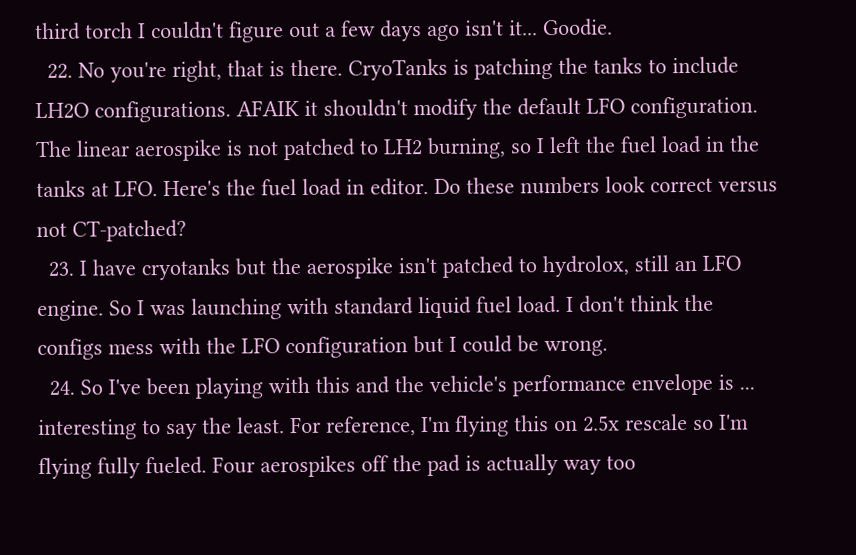third torch I couldn't figure out a few days ago isn't it... Goodie.
  22. No you're right, that is there. CryoTanks is patching the tanks to include LH2O configurations. AFAIK it shouldn't modify the default LFO configuration. The linear aerospike is not patched to LH2 burning, so I left the fuel load in the tanks at LFO. Here's the fuel load in editor. Do these numbers look correct versus not CT-patched?
  23. I have cryotanks but the aerospike isn't patched to hydrolox, still an LFO engine. So I was launching with standard liquid fuel load. I don't think the configs mess with the LFO configuration but I could be wrong.
  24. So I've been playing with this and the vehicle's performance envelope is ... interesting to say the least. For reference, I'm flying this on 2.5x rescale so I'm flying fully fueled. Four aerospikes off the pad is actually way too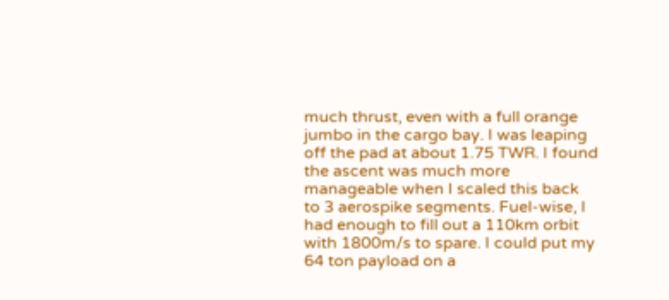much thrust, even with a full orange jumbo in the cargo bay. I was leaping off the pad at about 1.75 TWR. I found the ascent was much more manageable when I scaled this back to 3 aerospike segments. Fuel-wise, I had enough to fill out a 110km orbit with 1800m/s to spare. I could put my 64 ton payload on a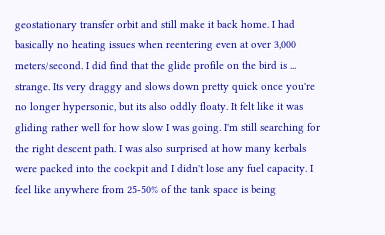geostationary transfer orbit and still make it back home. I had basically no heating issues when reentering even at over 3,000 meters/second. I did find that the glide profile on the bird is ... strange. Its very draggy and slows down pretty quick once you're no longer hypersonic, but its also oddly floaty. It felt like it was gliding rather well for how slow I was going. I'm still searching for the right descent path. I was also surprised at how many kerbals were packed into the cockpit and I didn't lose any fuel capacity. I feel like anywhere from 25-50% of the tank space is being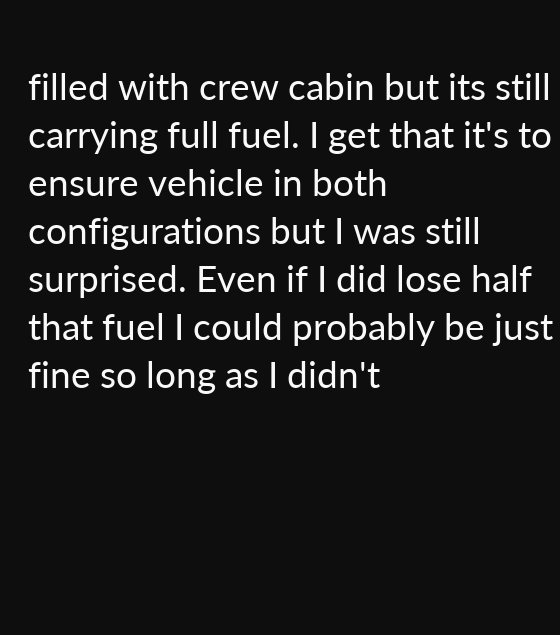filled with crew cabin but its still carrying full fuel. I get that it's to ensure vehicle in both configurations but I was still surprised. Even if I did lose half that fuel I could probably be just fine so long as I didn't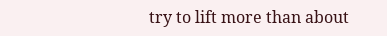try to lift more than about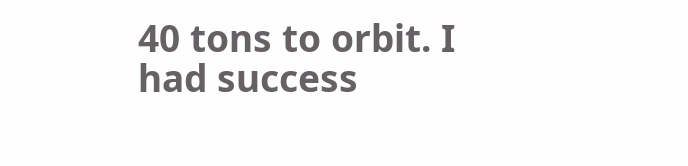40 tons to orbit. I had success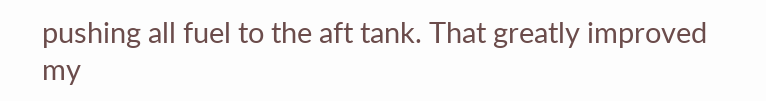pushing all fuel to the aft tank. That greatly improved my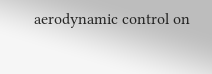aerodynamic control on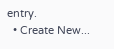entry.
  • Create New...